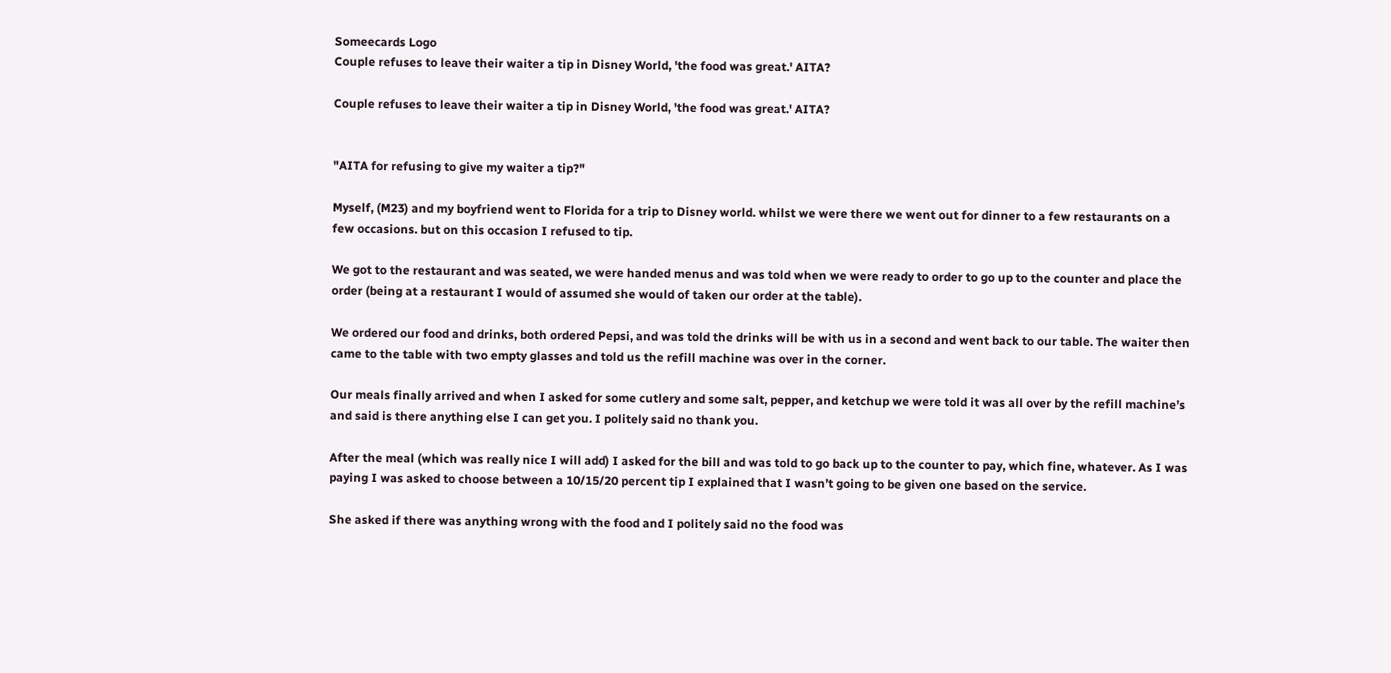Someecards Logo
Couple refuses to leave their waiter a tip in Disney World, 'the food was great.' AITA?

Couple refuses to leave their waiter a tip in Disney World, 'the food was great.' AITA?


"AITA for refusing to give my waiter a tip?"

Myself, (M23) and my boyfriend went to Florida for a trip to Disney world. whilst we were there we went out for dinner to a few restaurants on a few occasions. but on this occasion I refused to tip.

We got to the restaurant and was seated, we were handed menus and was told when we were ready to order to go up to the counter and place the order (being at a restaurant I would of assumed she would of taken our order at the table).

We ordered our food and drinks, both ordered Pepsi, and was told the drinks will be with us in a second and went back to our table. The waiter then came to the table with two empty glasses and told us the refill machine was over in the corner.

Our meals finally arrived and when I asked for some cutlery and some salt, pepper, and ketchup we were told it was all over by the refill machine’s and said is there anything else I can get you. I politely said no thank you.

After the meal (which was really nice I will add) I asked for the bill and was told to go back up to the counter to pay, which fine, whatever. As I was paying I was asked to choose between a 10/15/20 percent tip I explained that I wasn’t going to be given one based on the service.

She asked if there was anything wrong with the food and I politely said no the food was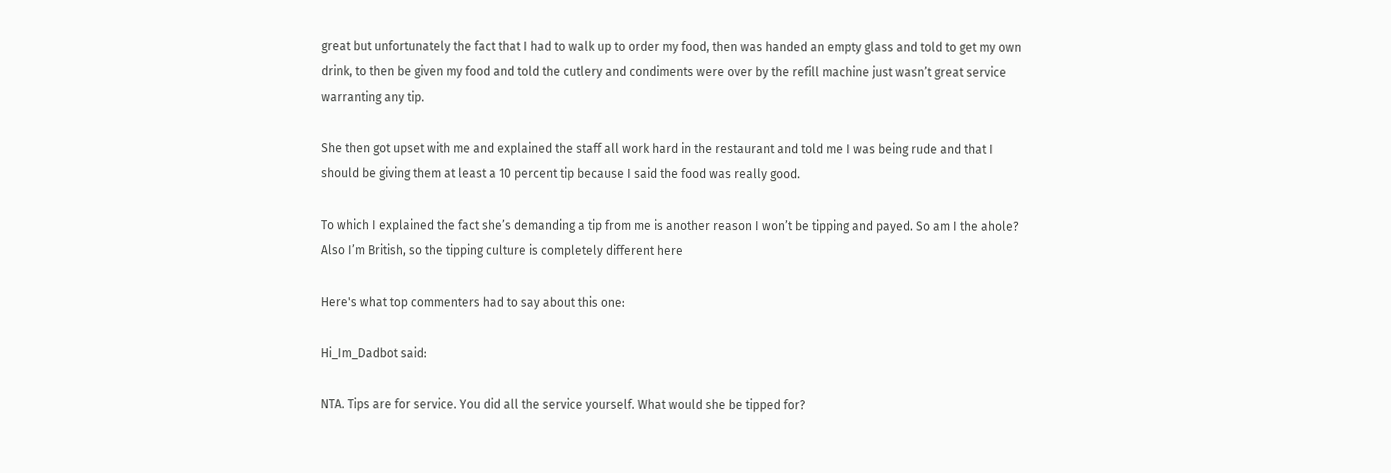great but unfortunately the fact that I had to walk up to order my food, then was handed an empty glass and told to get my own drink, to then be given my food and told the cutlery and condiments were over by the refill machine just wasn’t great service warranting any tip.

She then got upset with me and explained the staff all work hard in the restaurant and told me I was being rude and that I should be giving them at least a 10 percent tip because I said the food was really good.

To which I explained the fact she’s demanding a tip from me is another reason I won’t be tipping and payed. So am I the ahole? Also I’m British, so the tipping culture is completely different here

Here's what top commenters had to say about this one:

Hi_Im_Dadbot said:

NTA. Tips are for service. You did all the service yourself. What would she be tipped for?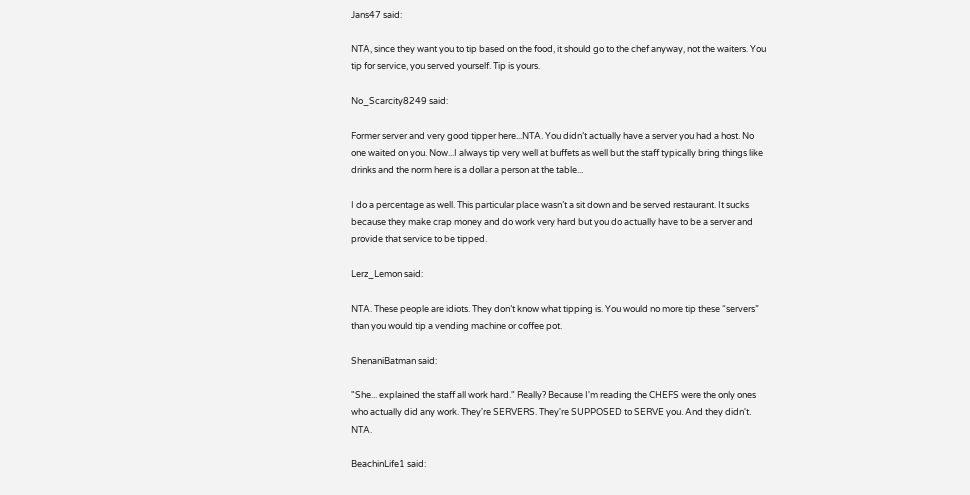Jans47 said:

NTA, since they want you to tip based on the food, it should go to the chef anyway, not the waiters. You tip for service, you served yourself. Tip is yours.

No_Scarcity8249 said:

Former server and very good tipper here...NTA. You didn’t actually have a server you had a host. No one waited on you. Now...I always tip very well at buffets as well but the staff typically bring things like drinks and the norm here is a dollar a person at the table...

I do a percentage as well. This particular place wasn’t a sit down and be served restaurant. It sucks because they make crap money and do work very hard but you do actually have to be a server and provide that service to be tipped.

Lerz_Lemon said:

NTA. These people are idiots. They don’t know what tipping is. You would no more tip these “servers” than you would tip a vending machine or coffee pot.

ShenaniBatman said:

"She... explained the staff all work hard." Really? Because I'm reading the CHEFS were the only ones who actually did any work. They're SERVERS. They're SUPPOSED to SERVE you. And they didn't. NTA.

BeachinLife1 said: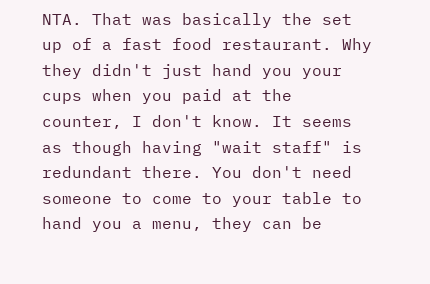NTA. That was basically the set up of a fast food restaurant. Why they didn't just hand you your cups when you paid at the counter, I don't know. It seems as though having "wait staff" is redundant there. You don't need someone to come to your table to hand you a menu, they can be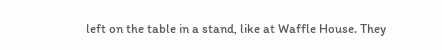left on the table in a stand, like at Waffle House. They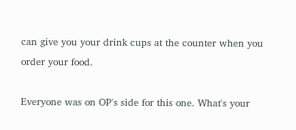can give you your drink cups at the counter when you order your food.

Everyone was on OP's side for this one. What's your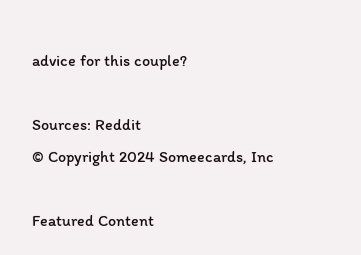advice for this couple?

Sources: Reddit
© Copyright 2024 Someecards, Inc

Featured Content